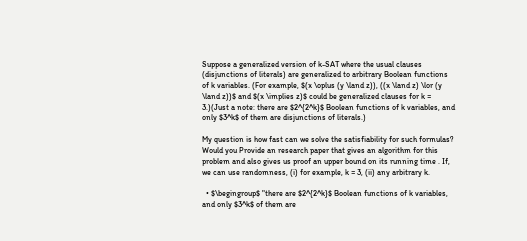Suppose a generalized version of k-SAT where the usual clauses (disjunctions of literals) are generalized to arbitrary Boolean functions of k variables. (For example, $(x \oplus (y \land z)), ((x \land z) \lor (y \land z))$ and $(x \implies z)$ could be generalized clauses for k = 3.)(Just a note: there are $2^{2^k}$ Boolean functions of k variables, and only $3^k$ of them are disjunctions of literals.)

My question is how fast can we solve the satisfiability for such formulas? Would you Provide an research paper that gives an algorithm for this problem and also gives us proof an upper bound on its running time . If, we can use randomness, (i) for example, k = 3, (ii) any arbitrary k.

  • $\begingroup$ "there are $2^{2^k}$ Boolean functions of k variables, and only $3^k$ of them are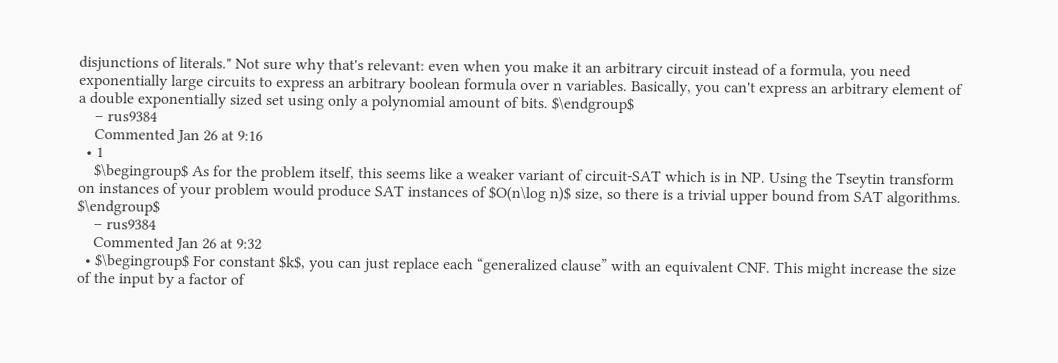disjunctions of literals." Not sure why that's relevant: even when you make it an arbitrary circuit instead of a formula, you need exponentially large circuits to express an arbitrary boolean formula over n variables. Basically, you can't express an arbitrary element of a double exponentially sized set using only a polynomial amount of bits. $\endgroup$
    – rus9384
    Commented Jan 26 at 9:16
  • 1
    $\begingroup$ As for the problem itself, this seems like a weaker variant of circuit-SAT which is in NP. Using the Tseytin transform on instances of your problem would produce SAT instances of $O(n\log n)$ size, so there is a trivial upper bound from SAT algorithms. $\endgroup$
    – rus9384
    Commented Jan 26 at 9:32
  • $\begingroup$ For constant $k$, you can just replace each “generalized clause” with an equivalent CNF. This might increase the size of the input by a factor of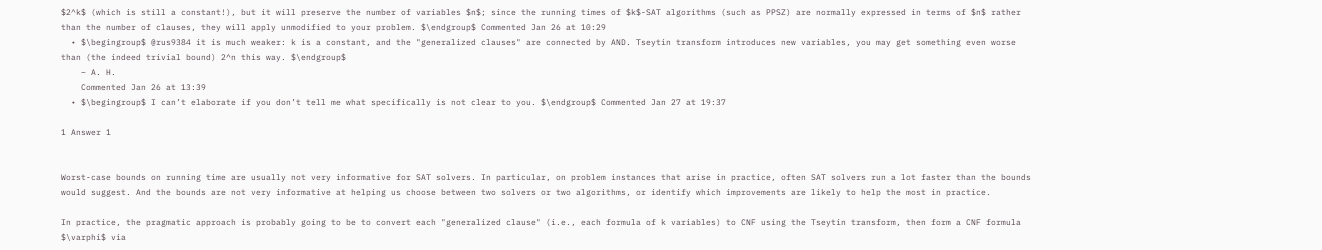$2^k$ (which is still a constant!), but it will preserve the number of variables $n$; since the running times of $k$-SAT algorithms (such as PPSZ) are normally expressed in terms of $n$ rather than the number of clauses, they will apply unmodified to your problem. $\endgroup$ Commented Jan 26 at 10:29
  • $\begingroup$ @rus9384 it is much weaker: k is a constant, and the "generalized clauses" are connected by AND. Tseytin transform introduces new variables, you may get something even worse than (the indeed trivial bound) 2^n this way. $\endgroup$
    – A. H.
    Commented Jan 26 at 13:39
  • $\begingroup$ I can’t elaborate if you don’t tell me what specifically is not clear to you. $\endgroup$ Commented Jan 27 at 19:37

1 Answer 1


Worst-case bounds on running time are usually not very informative for SAT solvers. In particular, on problem instances that arise in practice, often SAT solvers run a lot faster than the bounds would suggest. And the bounds are not very informative at helping us choose between two solvers or two algorithms, or identify which improvements are likely to help the most in practice.

In practice, the pragmatic approach is probably going to be to convert each "generalized clause" (i.e., each formula of k variables) to CNF using the Tseytin transform, then form a CNF formula $\varphi$ via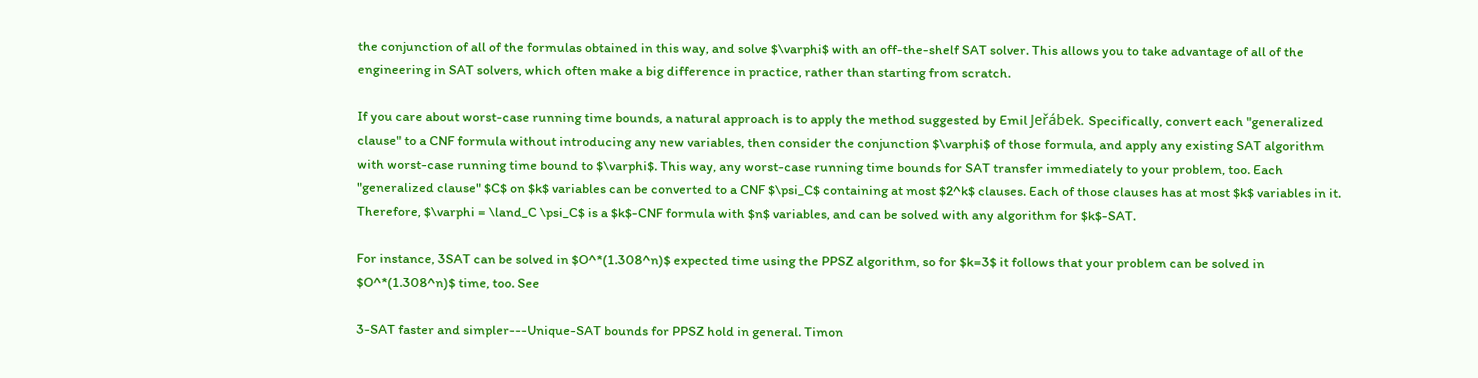the conjunction of all of the formulas obtained in this way, and solve $\varphi$ with an off-the-shelf SAT solver. This allows you to take advantage of all of the engineering in SAT solvers, which often make a big difference in practice, rather than starting from scratch.

If you care about worst-case running time bounds, a natural approach is to apply the method suggested by Emil Jeřábek. Specifically, convert each "generalized clause" to a CNF formula without introducing any new variables, then consider the conjunction $\varphi$ of those formula, and apply any existing SAT algorithm with worst-case running time bound to $\varphi$. This way, any worst-case running time bounds for SAT transfer immediately to your problem, too. Each "generalized clause" $C$ on $k$ variables can be converted to a CNF $\psi_C$ containing at most $2^k$ clauses. Each of those clauses has at most $k$ variables in it. Therefore, $\varphi = \land_C \psi_C$ is a $k$-CNF formula with $n$ variables, and can be solved with any algorithm for $k$-SAT.

For instance, 3SAT can be solved in $O^*(1.308^n)$ expected time using the PPSZ algorithm, so for $k=3$ it follows that your problem can be solved in $O^*(1.308^n)$ time, too. See

3-SAT faster and simpler---Unique-SAT bounds for PPSZ hold in general. Timon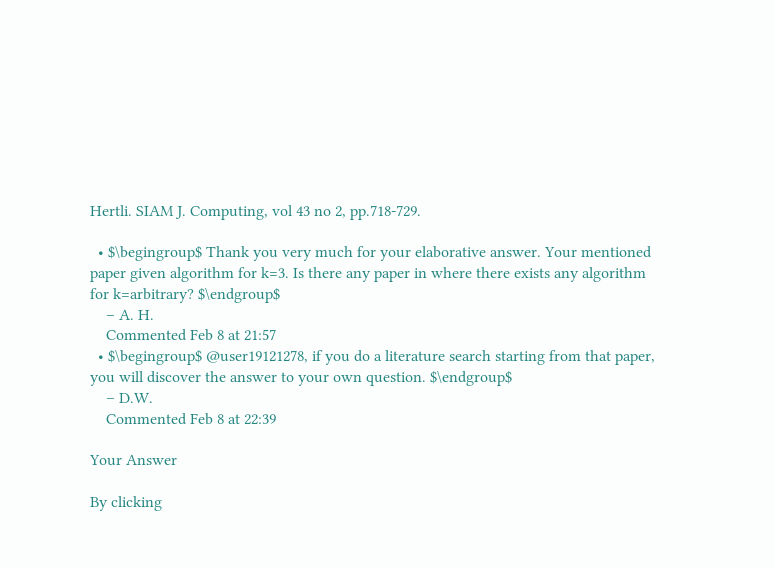Hertli. SIAM J. Computing, vol 43 no 2, pp.718-729.

  • $\begingroup$ Thank you very much for your elaborative answer. Your mentioned paper given algorithm for k=3. Is there any paper in where there exists any algorithm for k=arbitrary? $\endgroup$
    – A. H.
    Commented Feb 8 at 21:57
  • $\begingroup$ @user19121278, if you do a literature search starting from that paper, you will discover the answer to your own question. $\endgroup$
    – D.W.
    Commented Feb 8 at 22:39

Your Answer

By clicking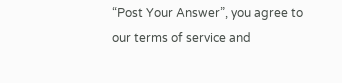“Post Your Answer”, you agree to our terms of service and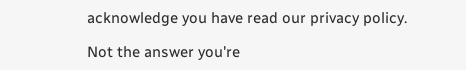acknowledge you have read our privacy policy.

Not the answer you're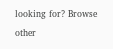looking for? Browse other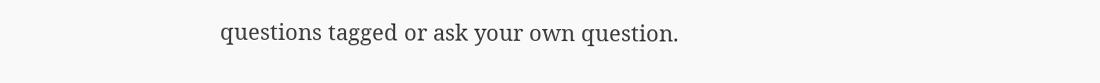questions tagged or ask your own question.